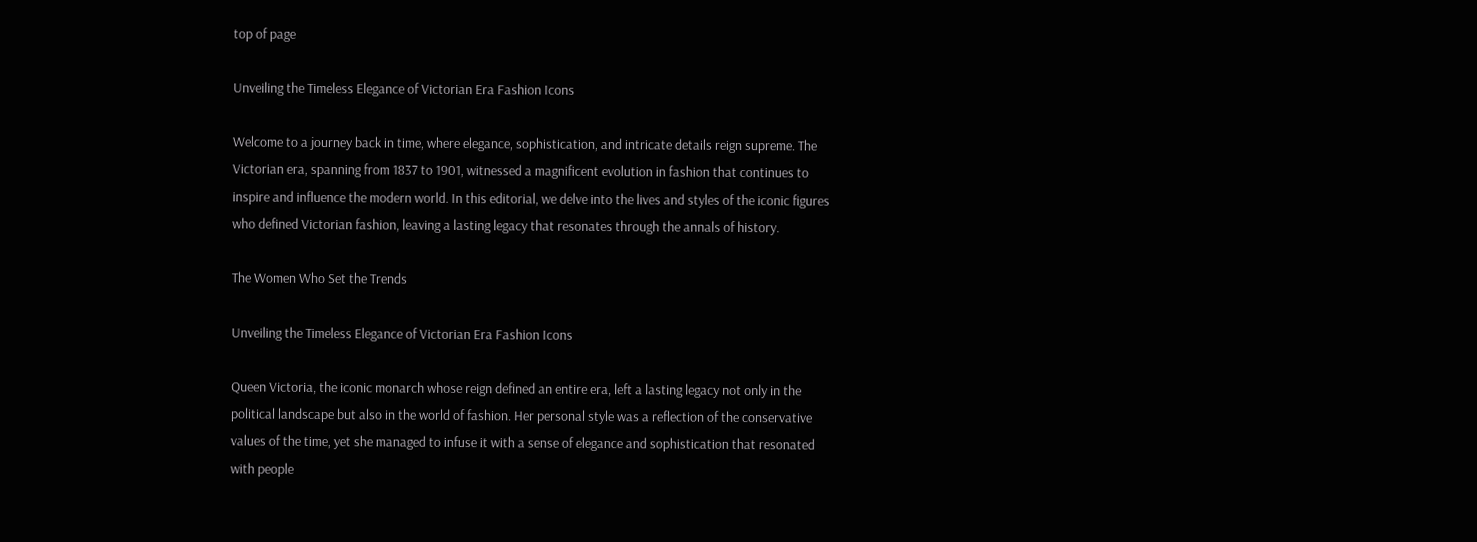top of page

Unveiling the Timeless Elegance of Victorian Era Fashion Icons

Welcome to a journey back in time, where elegance, sophistication, and intricate details reign supreme. The Victorian era, spanning from 1837 to 1901, witnessed a magnificent evolution in fashion that continues to inspire and influence the modern world. In this editorial, we delve into the lives and styles of the iconic figures who defined Victorian fashion, leaving a lasting legacy that resonates through the annals of history.

The Women Who Set the Trends

Unveiling the Timeless Elegance of Victorian Era Fashion Icons

Queen Victoria, the iconic monarch whose reign defined an entire era, left a lasting legacy not only in the political landscape but also in the world of fashion. Her personal style was a reflection of the conservative values of the time, yet she managed to infuse it with a sense of elegance and sophistication that resonated with people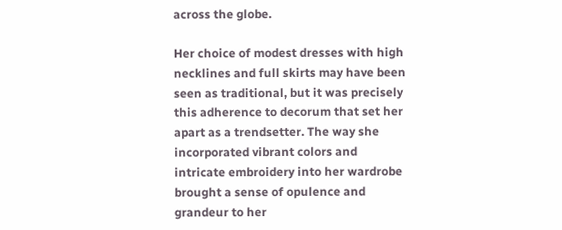across the globe.

Her choice of modest dresses with high necklines and full skirts may have been seen as traditional, but it was precisely this adherence to decorum that set her apart as a trendsetter. The way she incorporated vibrant colors and intricate embroidery into her wardrobe brought a sense of opulence and grandeur to her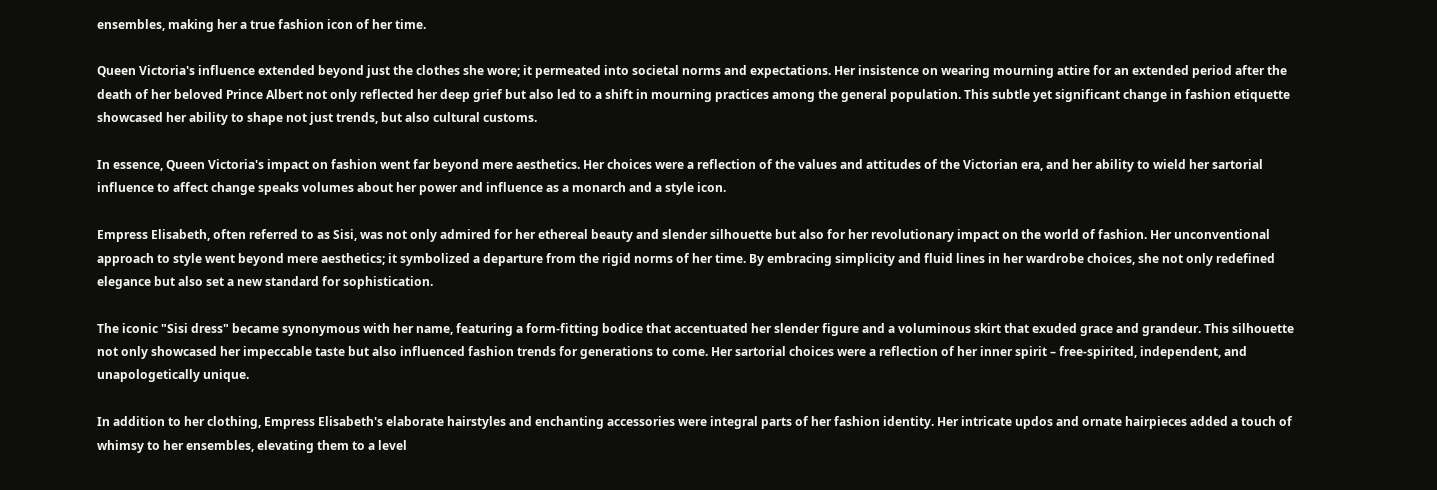ensembles, making her a true fashion icon of her time.

Queen Victoria's influence extended beyond just the clothes she wore; it permeated into societal norms and expectations. Her insistence on wearing mourning attire for an extended period after the death of her beloved Prince Albert not only reflected her deep grief but also led to a shift in mourning practices among the general population. This subtle yet significant change in fashion etiquette showcased her ability to shape not just trends, but also cultural customs.

In essence, Queen Victoria's impact on fashion went far beyond mere aesthetics. Her choices were a reflection of the values and attitudes of the Victorian era, and her ability to wield her sartorial influence to affect change speaks volumes about her power and influence as a monarch and a style icon.

Empress Elisabeth, often referred to as Sisi, was not only admired for her ethereal beauty and slender silhouette but also for her revolutionary impact on the world of fashion. Her unconventional approach to style went beyond mere aesthetics; it symbolized a departure from the rigid norms of her time. By embracing simplicity and fluid lines in her wardrobe choices, she not only redefined elegance but also set a new standard for sophistication.

The iconic "Sisi dress" became synonymous with her name, featuring a form-fitting bodice that accentuated her slender figure and a voluminous skirt that exuded grace and grandeur. This silhouette not only showcased her impeccable taste but also influenced fashion trends for generations to come. Her sartorial choices were a reflection of her inner spirit – free-spirited, independent, and unapologetically unique.

In addition to her clothing, Empress Elisabeth's elaborate hairstyles and enchanting accessories were integral parts of her fashion identity. Her intricate updos and ornate hairpieces added a touch of whimsy to her ensembles, elevating them to a level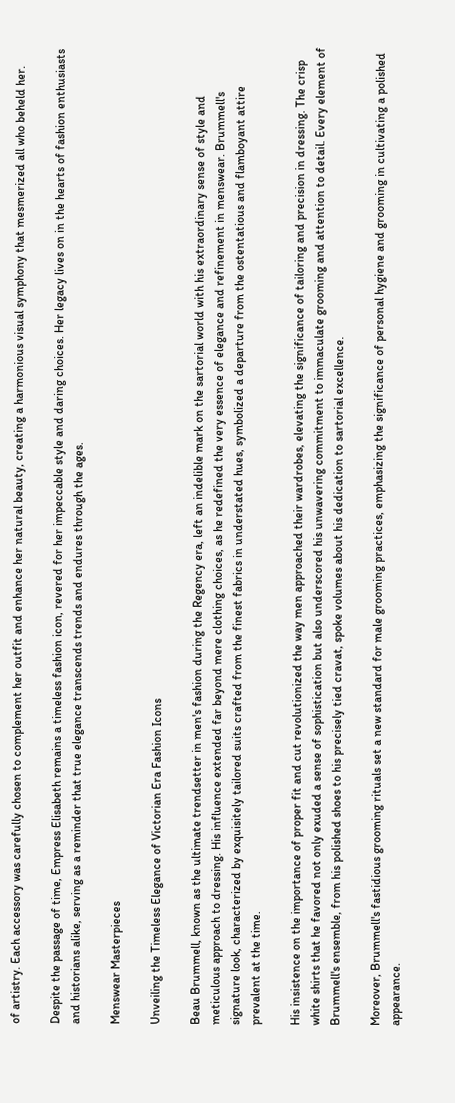of artistry. Each accessory was carefully chosen to complement her outfit and enhance her natural beauty, creating a harmonious visual symphony that mesmerized all who beheld her.

Despite the passage of time, Empress Elisabeth remains a timeless fashion icon, revered for her impeccable style and daring choices. Her legacy lives on in the hearts of fashion enthusiasts and historians alike, serving as a reminder that true elegance transcends trends and endures through the ages.

Menswear Masterpieces

Unveiling the Timeless Elegance of Victorian Era Fashion Icons

Beau Brummell, known as the ultimate trendsetter in men's fashion during the Regency era, left an indelible mark on the sartorial world with his extraordinary sense of style and meticulous approach to dressing. His influence extended far beyond mere clothing choices, as he redefined the very essence of elegance and refinement in menswear. Brummell's signature look, characterized by exquisitely tailored suits crafted from the finest fabrics in understated hues, symbolized a departure from the ostentatious and flamboyant attire prevalent at the time.

His insistence on the importance of proper fit and cut revolutionized the way men approached their wardrobes, elevating the significance of tailoring and precision in dressing. The crisp white shirts that he favored not only exuded a sense of sophistication but also underscored his unwavering commitment to immaculate grooming and attention to detail. Every element of Brummell's ensemble, from his polished shoes to his precisely tied cravat, spoke volumes about his dedication to sartorial excellence.

Moreover, Brummell's fastidious grooming rituals set a new standard for male grooming practices, emphasizing the significance of personal hygiene and grooming in cultivating a polished appearance.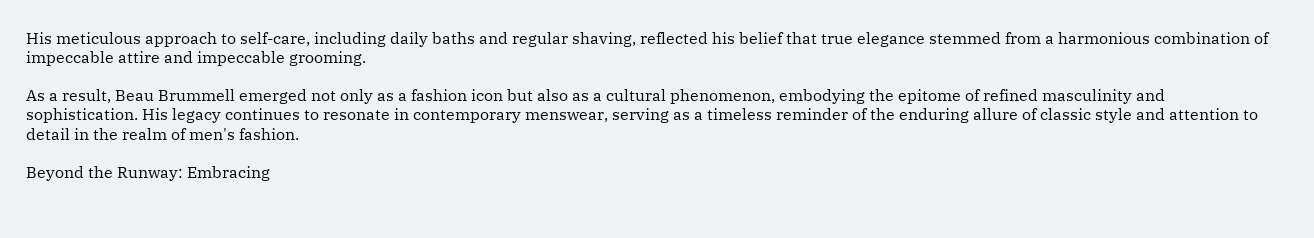His meticulous approach to self-care, including daily baths and regular shaving, reflected his belief that true elegance stemmed from a harmonious combination of impeccable attire and impeccable grooming.

As a result, Beau Brummell emerged not only as a fashion icon but also as a cultural phenomenon, embodying the epitome of refined masculinity and sophistication. His legacy continues to resonate in contemporary menswear, serving as a timeless reminder of the enduring allure of classic style and attention to detail in the realm of men's fashion.

Beyond the Runway: Embracing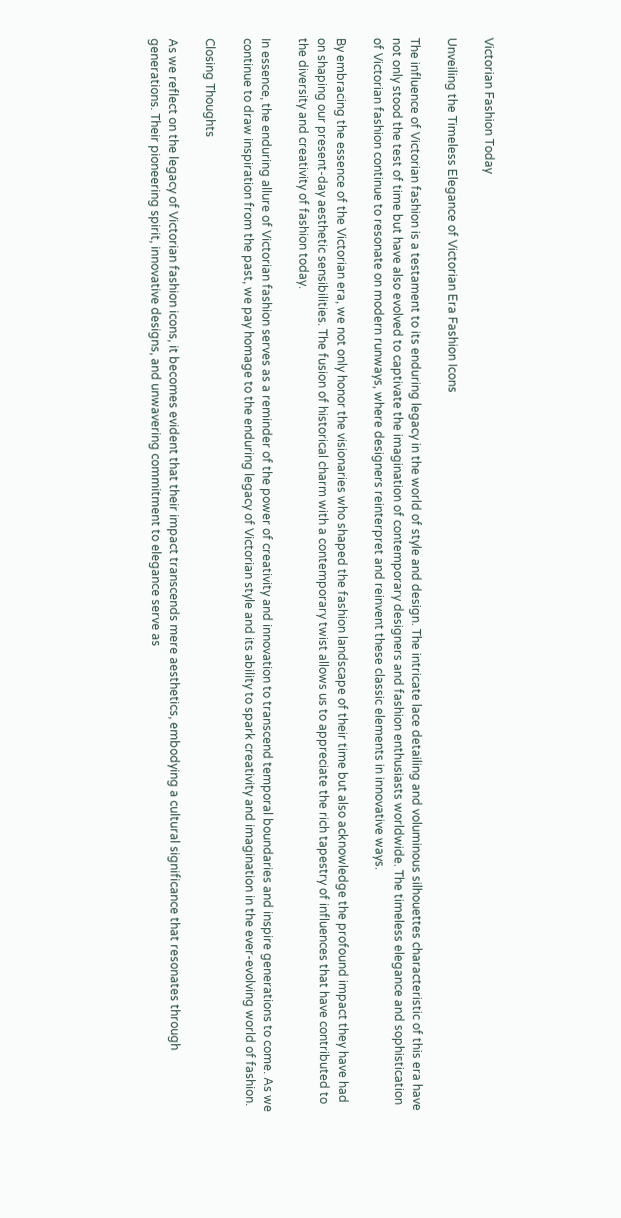Victorian Fashion Today

Unveiling the Timeless Elegance of Victorian Era Fashion Icons

The influence of Victorian fashion is a testament to its enduring legacy in the world of style and design. The intricate lace detailing and voluminous silhouettes characteristic of this era have not only stood the test of time but have also evolved to captivate the imagination of contemporary designers and fashion enthusiasts worldwide. The timeless elegance and sophistication of Victorian fashion continue to resonate on modern runways, where designers reinterpret and reinvent these classic elements in innovative ways.

By embracing the essence of the Victorian era, we not only honor the visionaries who shaped the fashion landscape of their time but also acknowledge the profound impact they have had on shaping our present-day aesthetic sensibilities. The fusion of historical charm with a contemporary twist allows us to appreciate the rich tapestry of influences that have contributed to the diversity and creativity of fashion today.

In essence, the enduring allure of Victorian fashion serves as a reminder of the power of creativity and innovation to transcend temporal boundaries and inspire generations to come. As we continue to draw inspiration from the past, we pay homage to the enduring legacy of Victorian style and its ability to spark creativity and imagination in the ever-evolving world of fashion.

Closing Thoughts

As we reflect on the legacy of Victorian fashion icons, it becomes evident that their impact transcends mere aesthetics, embodying a cultural significance that resonates through generations. Their pioneering spirit, innovative designs, and unwavering commitment to elegance serve as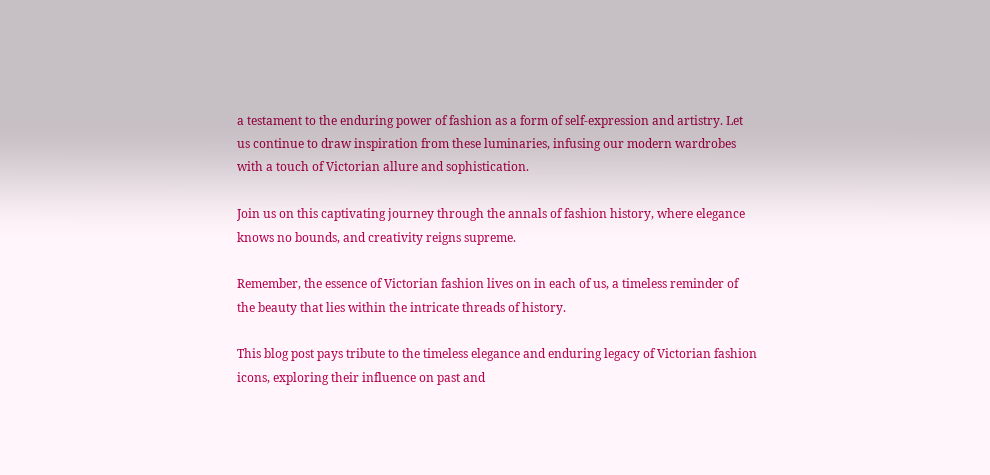a testament to the enduring power of fashion as a form of self-expression and artistry. Let us continue to draw inspiration from these luminaries, infusing our modern wardrobes with a touch of Victorian allure and sophistication.

Join us on this captivating journey through the annals of fashion history, where elegance knows no bounds, and creativity reigns supreme.

Remember, the essence of Victorian fashion lives on in each of us, a timeless reminder of the beauty that lies within the intricate threads of history.

This blog post pays tribute to the timeless elegance and enduring legacy of Victorian fashion icons, exploring their influence on past and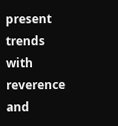present trends with reverence and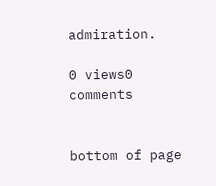admiration.

0 views0 comments


bottom of page